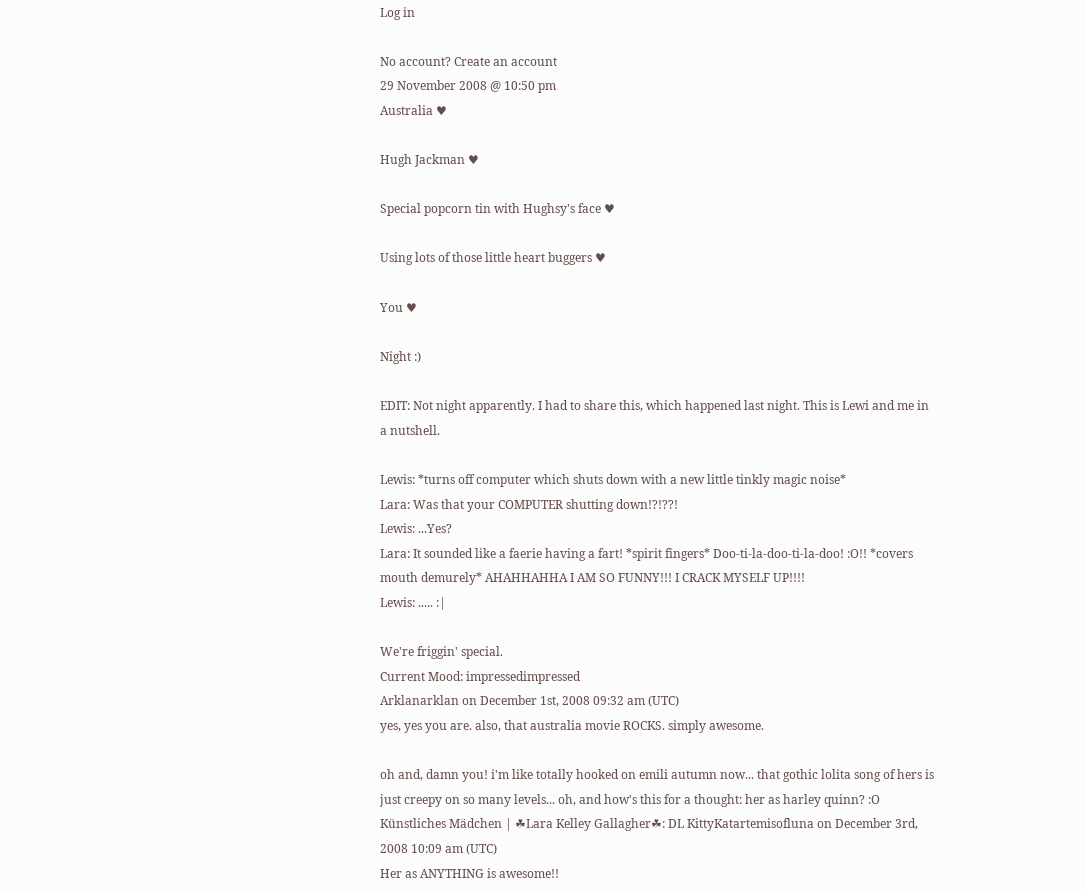Log in

No account? Create an account
29 November 2008 @ 10:50 pm
Australia ♥

Hugh Jackman ♥

Special popcorn tin with Hughsy's face ♥

Using lots of those little heart buggers ♥

You ♥

Night :)

EDIT: Not night apparently. I had to share this, which happened last night. This is Lewi and me in a nutshell.

Lewis: *turns off computer which shuts down with a new little tinkly magic noise*
Lara: Was that your COMPUTER shutting down!?!??!
Lewis: ...Yes?
Lara: It sounded like a faerie having a fart! *spirit fingers* Doo-ti-la-doo-ti-la-doo! :O!! *covers mouth demurely* AHAHHAHHA I AM SO FUNNY!!! I CRACK MYSELF UP!!!!
Lewis: ..... :|

We're friggin' special.
Current Mood: impressedimpressed
Arklanarklan on December 1st, 2008 09:32 am (UTC)
yes, yes you are. also, that australia movie ROCKS. simply awesome.

oh and, damn you! i'm like totally hooked on emili autumn now... that gothic lolita song of hers is just creepy on so many levels... oh, and how's this for a thought: her as harley quinn? :O
Künstliches Mädchen | ☘Lara Kelley Gallagher☘: DL KittyKatartemisofluna on December 3rd, 2008 10:09 am (UTC)
Her as ANYTHING is awesome!!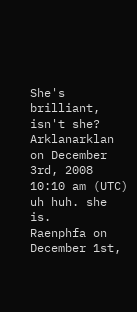She's brilliant, isn't she?
Arklanarklan on December 3rd, 2008 10:10 am (UTC)
uh huh. she is.
Raenphfa on December 1st,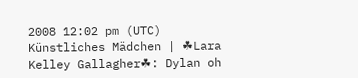2008 12:02 pm (UTC)
Künstliches Mädchen | ☘Lara Kelley Gallagher☘: Dylan oh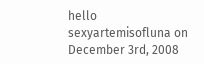hello sexyartemisofluna on December 3rd, 2008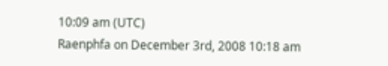10:09 am (UTC)
Raenphfa on December 3rd, 2008 10:18 am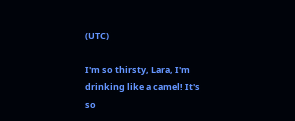(UTC)

I'm so thirsty, Lara, I'm drinking like a camel! It's so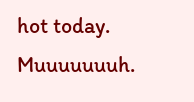hot today. Muuuuuuuh.